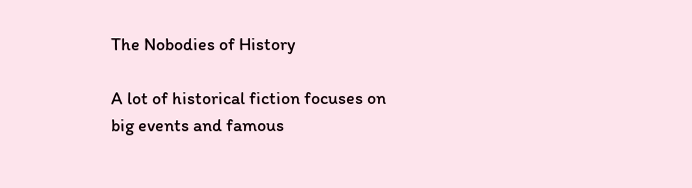The Nobodies of History

A lot of historical fiction focuses on big events and famous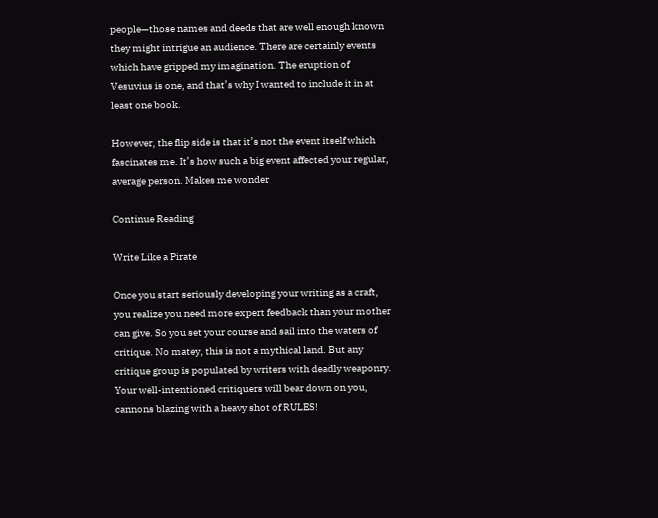people—those names and deeds that are well enough known they might intrigue an audience. There are certainly events which have gripped my imagination. The eruption of Vesuvius is one, and that’s why I wanted to include it in at least one book.

However, the flip side is that it’s not the event itself which fascinates me. It’s how such a big event affected your regular, average person. Makes me wonder

Continue Reading

Write Like a Pirate

Once you start seriously developing your writing as a craft, you realize you need more expert feedback than your mother can give. So you set your course and sail into the waters of critique. No matey, this is not a mythical land. But any critique group is populated by writers with deadly weaponry. Your well-intentioned critiquers will bear down on you, cannons blazing with a heavy shot of RULES!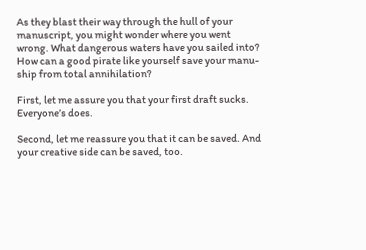As they blast their way through the hull of your manuscript, you might wonder where you went wrong. What dangerous waters have you sailed into? How can a good pirate like yourself save your manu-ship from total annihilation?

First, let me assure you that your first draft sucks. Everyone’s does.

Second, let me reassure you that it can be saved. And your creative side can be saved, too.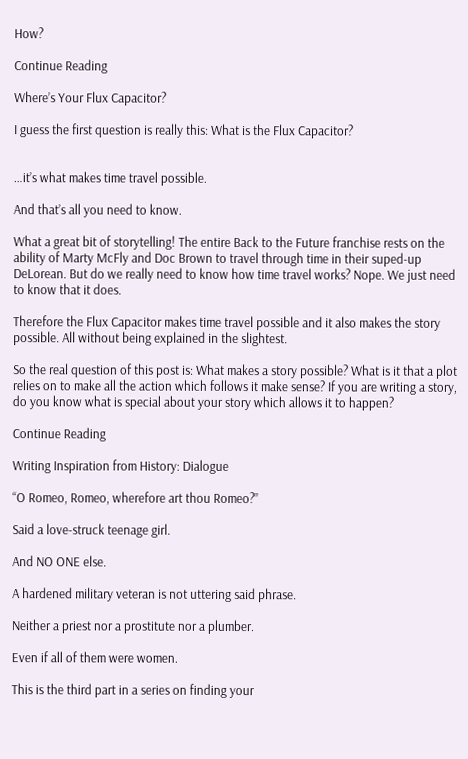How?

Continue Reading

Where’s Your Flux Capacitor?

I guess the first question is really this: What is the Flux Capacitor?


…it’s what makes time travel possible.

And that’s all you need to know.

What a great bit of storytelling! The entire Back to the Future franchise rests on the ability of Marty McFly and Doc Brown to travel through time in their suped-up DeLorean. But do we really need to know how time travel works? Nope. We just need to know that it does.

Therefore the Flux Capacitor makes time travel possible and it also makes the story possible. All without being explained in the slightest.

So the real question of this post is: What makes a story possible? What is it that a plot relies on to make all the action which follows it make sense? If you are writing a story, do you know what is special about your story which allows it to happen?

Continue Reading

Writing Inspiration from History: Dialogue

“O Romeo, Romeo, wherefore art thou Romeo?”

Said a love-struck teenage girl.

And NO ONE else.

A hardened military veteran is not uttering said phrase.

Neither a priest nor a prostitute nor a plumber.

Even if all of them were women.

This is the third part in a series on finding your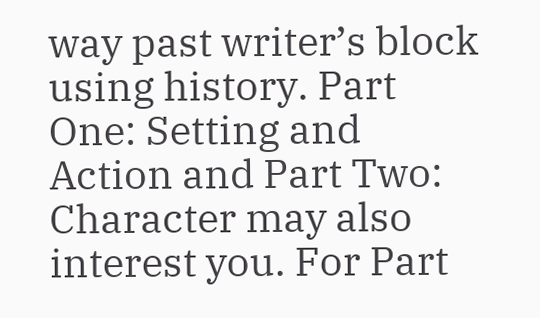way past writer’s block using history. Part One: Setting and Action and Part Two: Character may also interest you. For Part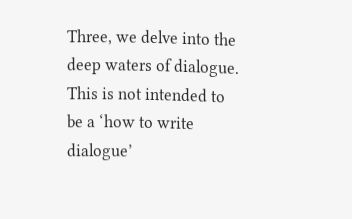Three, we delve into the deep waters of dialogue. This is not intended to be a ‘how to write dialogue’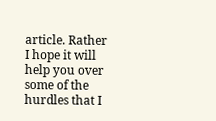article. Rather I hope it will help you over some of the hurdles that I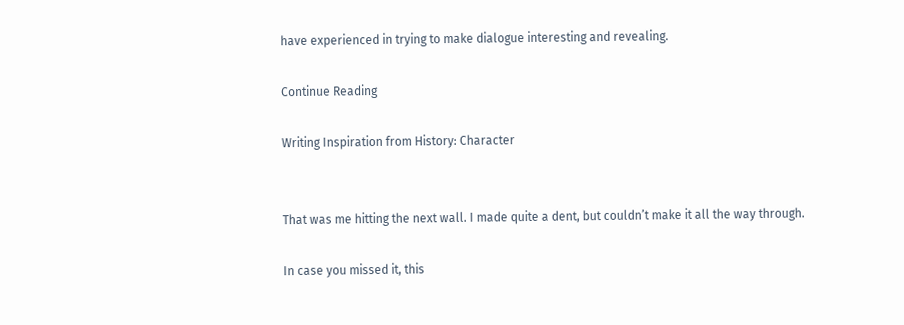have experienced in trying to make dialogue interesting and revealing.

Continue Reading

Writing Inspiration from History: Character


That was me hitting the next wall. I made quite a dent, but couldn’t make it all the way through.

In case you missed it, this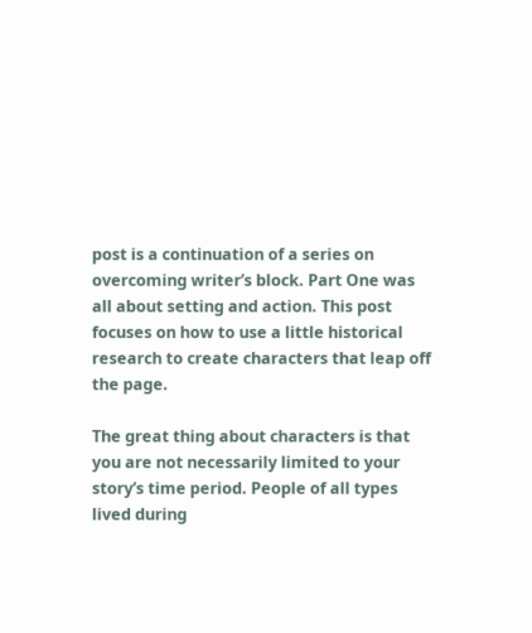post is a continuation of a series on overcoming writer’s block. Part One was all about setting and action. This post focuses on how to use a little historical research to create characters that leap off the page.

The great thing about characters is that you are not necessarily limited to your story’s time period. People of all types lived during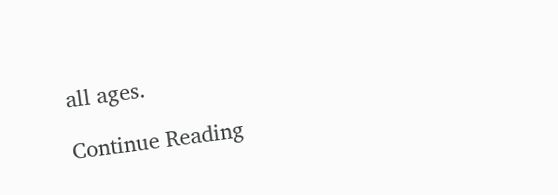all ages.

Continue Reading